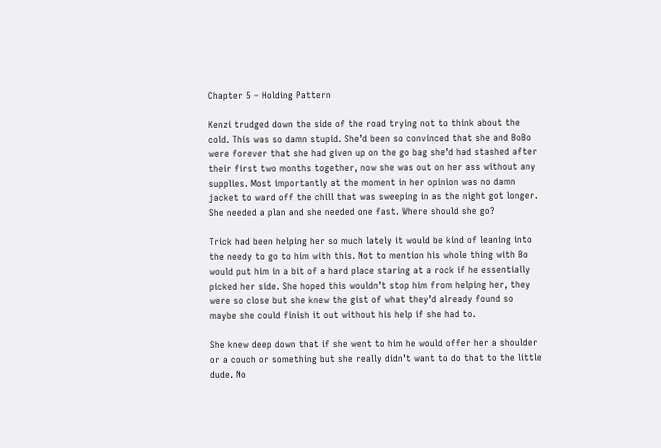Chapter 5 – Holding Pattern

Kenzi trudged down the side of the road trying not to think about the cold. This was so damn stupid. She’d been so convinced that she and BoBo were forever that she had given up on the go bag she’d had stashed after their first two months together, now she was out on her ass without any supplies. Most importantly at the moment in her opinion was no damn jacket to ward off the chill that was sweeping in as the night got longer. She needed a plan and she needed one fast. Where should she go?

Trick had been helping her so much lately it would be kind of leaning into the needy to go to him with this. Not to mention his whole thing with Bo would put him in a bit of a hard place staring at a rock if he essentially picked her side. She hoped this wouldn’t stop him from helping her, they were so close but she knew the gist of what they’d already found so maybe she could finish it out without his help if she had to.

She knew deep down that if she went to him he would offer her a shoulder or a couch or something but she really didn’t want to do that to the little dude. No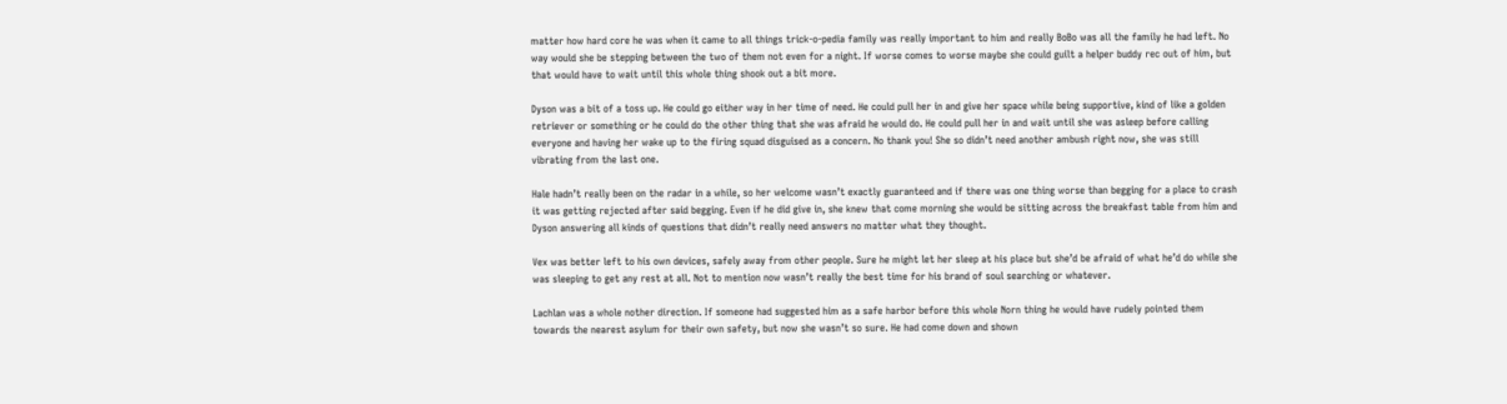matter how hard core he was when it came to all things trick-o-pedia family was really important to him and really BoBo was all the family he had left. No way would she be stepping between the two of them not even for a night. If worse comes to worse maybe she could guilt a helper buddy rec out of him, but that would have to wait until this whole thing shook out a bit more.

Dyson was a bit of a toss up. He could go either way in her time of need. He could pull her in and give her space while being supportive, kind of like a golden retriever or something or he could do the other thing that she was afraid he would do. He could pull her in and wait until she was asleep before calling everyone and having her wake up to the firing squad disguised as a concern. No thank you! She so didn’t need another ambush right now, she was still vibrating from the last one.

Hale hadn’t really been on the radar in a while, so her welcome wasn’t exactly guaranteed and if there was one thing worse than begging for a place to crash it was getting rejected after said begging. Even if he did give in, she knew that come morning she would be sitting across the breakfast table from him and Dyson answering all kinds of questions that didn’t really need answers no matter what they thought.

Vex was better left to his own devices, safely away from other people. Sure he might let her sleep at his place but she’d be afraid of what he’d do while she was sleeping to get any rest at all. Not to mention now wasn’t really the best time for his brand of soul searching or whatever.

Lachlan was a whole nother direction. If someone had suggested him as a safe harbor before this whole Norn thing he would have rudely pointed them towards the nearest asylum for their own safety, but now she wasn’t so sure. He had come down and shown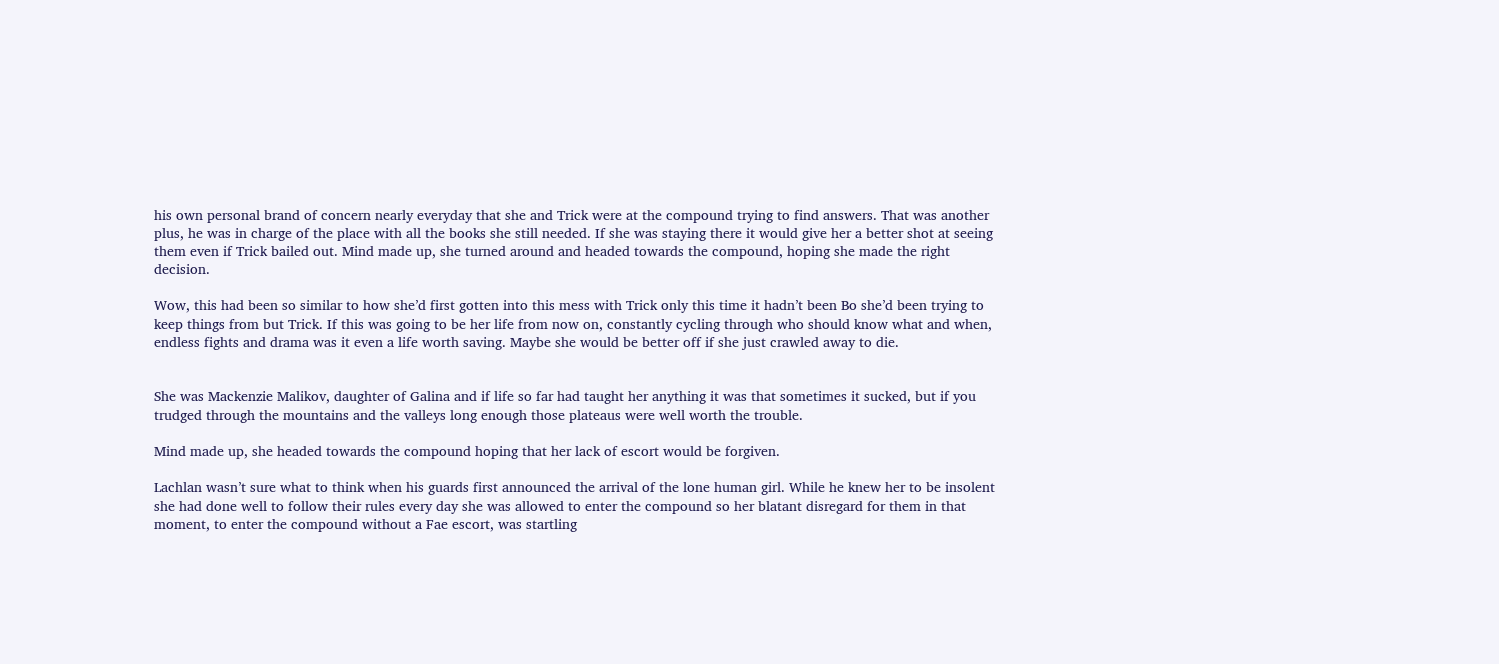his own personal brand of concern nearly everyday that she and Trick were at the compound trying to find answers. That was another plus, he was in charge of the place with all the books she still needed. If she was staying there it would give her a better shot at seeing them even if Trick bailed out. Mind made up, she turned around and headed towards the compound, hoping she made the right decision.

Wow, this had been so similar to how she’d first gotten into this mess with Trick only this time it hadn’t been Bo she’d been trying to keep things from but Trick. If this was going to be her life from now on, constantly cycling through who should know what and when, endless fights and drama was it even a life worth saving. Maybe she would be better off if she just crawled away to die.


She was Mackenzie Malikov, daughter of Galina and if life so far had taught her anything it was that sometimes it sucked, but if you trudged through the mountains and the valleys long enough those plateaus were well worth the trouble.

Mind made up, she headed towards the compound hoping that her lack of escort would be forgiven.

Lachlan wasn’t sure what to think when his guards first announced the arrival of the lone human girl. While he knew her to be insolent she had done well to follow their rules every day she was allowed to enter the compound so her blatant disregard for them in that moment, to enter the compound without a Fae escort, was startling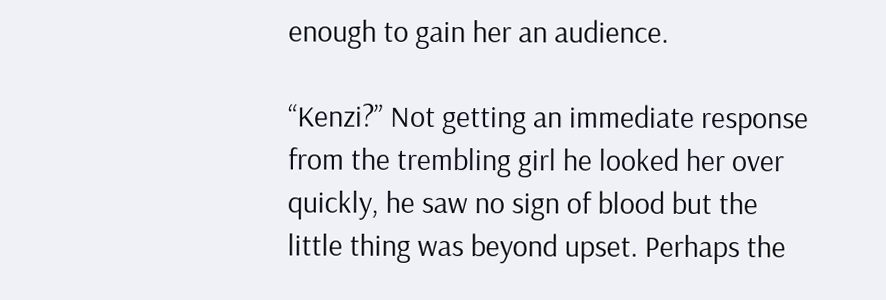enough to gain her an audience.

“Kenzi?” Not getting an immediate response from the trembling girl he looked her over quickly, he saw no sign of blood but the little thing was beyond upset. Perhaps the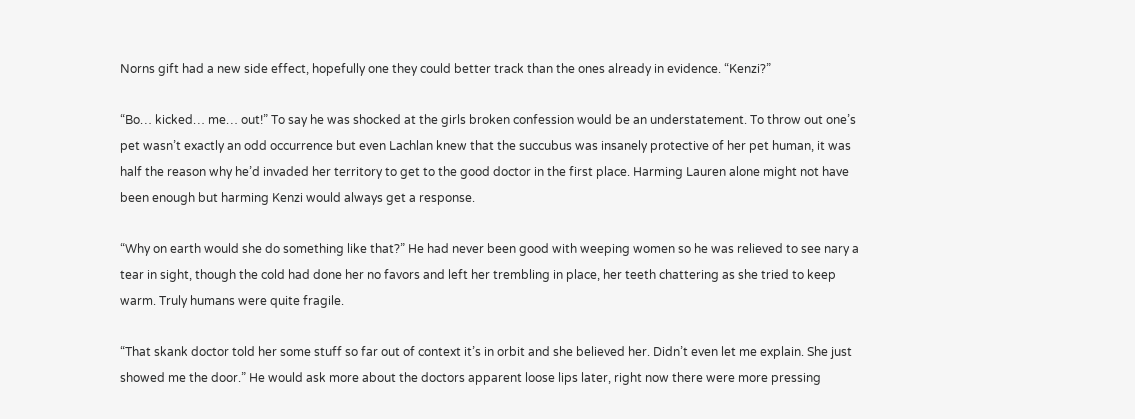Norns gift had a new side effect, hopefully one they could better track than the ones already in evidence. “Kenzi?”

“Bo… kicked… me… out!” To say he was shocked at the girls broken confession would be an understatement. To throw out one’s pet wasn’t exactly an odd occurrence but even Lachlan knew that the succubus was insanely protective of her pet human, it was half the reason why he’d invaded her territory to get to the good doctor in the first place. Harming Lauren alone might not have been enough but harming Kenzi would always get a response.

“Why on earth would she do something like that?” He had never been good with weeping women so he was relieved to see nary a tear in sight, though the cold had done her no favors and left her trembling in place, her teeth chattering as she tried to keep warm. Truly humans were quite fragile.

“That skank doctor told her some stuff so far out of context it’s in orbit and she believed her. Didn’t even let me explain. She just showed me the door.” He would ask more about the doctors apparent loose lips later, right now there were more pressing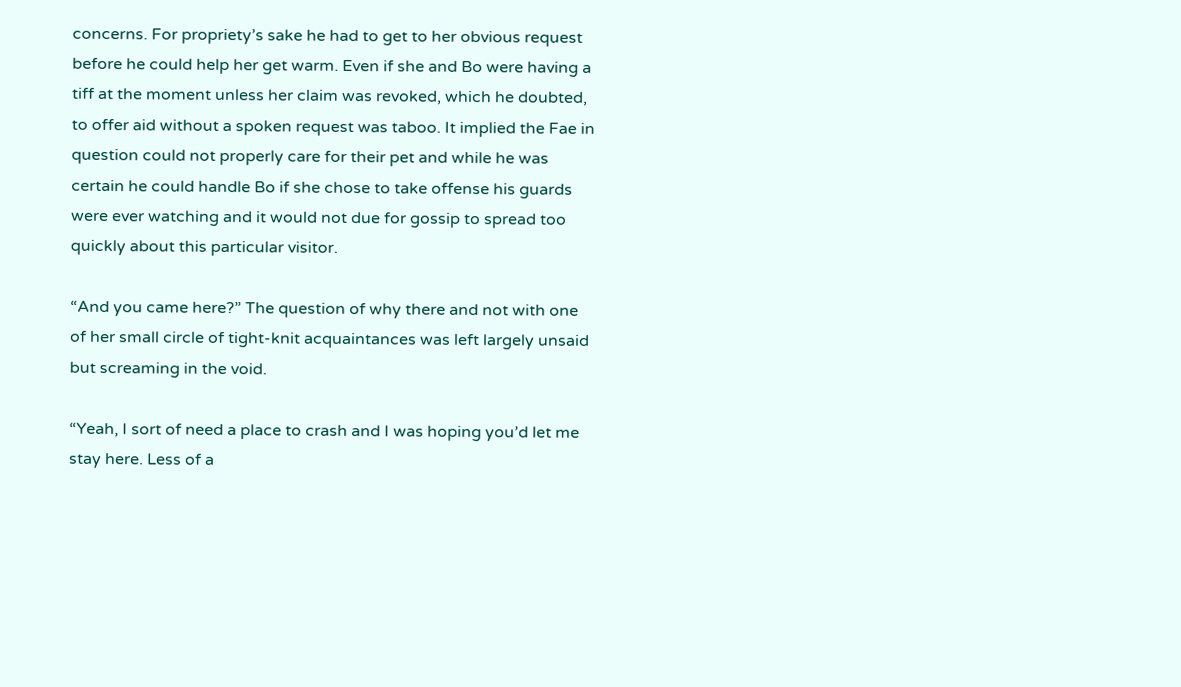concerns. For propriety’s sake he had to get to her obvious request before he could help her get warm. Even if she and Bo were having a tiff at the moment unless her claim was revoked, which he doubted, to offer aid without a spoken request was taboo. It implied the Fae in question could not properly care for their pet and while he was certain he could handle Bo if she chose to take offense his guards were ever watching and it would not due for gossip to spread too quickly about this particular visitor.

“And you came here?” The question of why there and not with one of her small circle of tight-knit acquaintances was left largely unsaid but screaming in the void.

“Yeah, I sort of need a place to crash and I was hoping you’d let me stay here. Less of a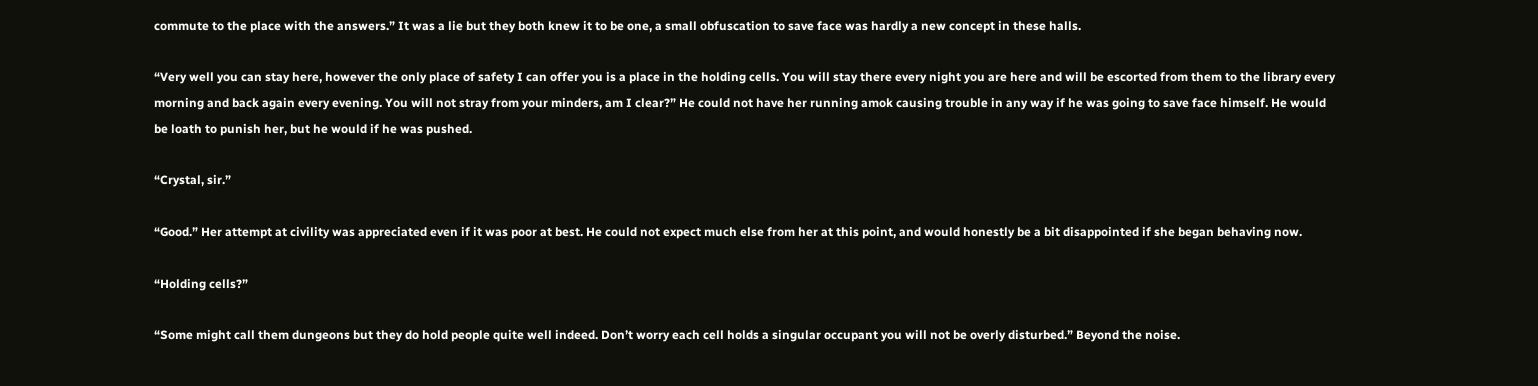commute to the place with the answers.” It was a lie but they both knew it to be one, a small obfuscation to save face was hardly a new concept in these halls.

“Very well you can stay here, however the only place of safety I can offer you is a place in the holding cells. You will stay there every night you are here and will be escorted from them to the library every morning and back again every evening. You will not stray from your minders, am I clear?” He could not have her running amok causing trouble in any way if he was going to save face himself. He would be loath to punish her, but he would if he was pushed.

“Crystal, sir.”

“Good.” Her attempt at civility was appreciated even if it was poor at best. He could not expect much else from her at this point, and would honestly be a bit disappointed if she began behaving now.

“Holding cells?”

“Some might call them dungeons but they do hold people quite well indeed. Don’t worry each cell holds a singular occupant you will not be overly disturbed.” Beyond the noise.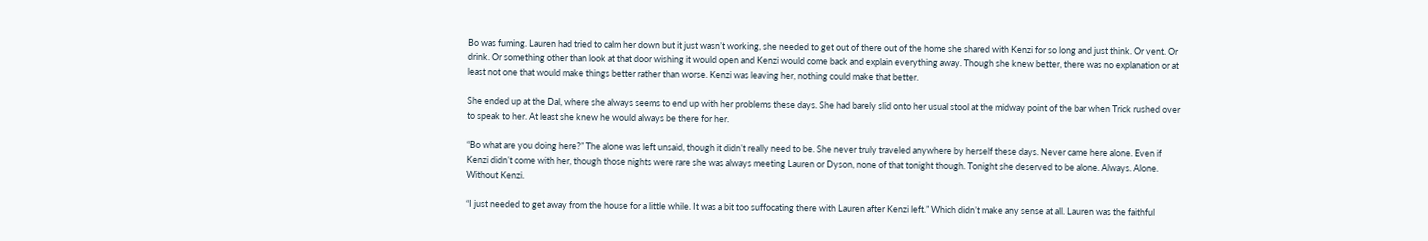Bo was fuming. Lauren had tried to calm her down but it just wasn’t working, she needed to get out of there out of the home she shared with Kenzi for so long and just think. Or vent. Or drink. Or something other than look at that door wishing it would open and Kenzi would come back and explain everything away. Though she knew better, there was no explanation or at least not one that would make things better rather than worse. Kenzi was leaving her, nothing could make that better.

She ended up at the Dal, where she always seems to end up with her problems these days. She had barely slid onto her usual stool at the midway point of the bar when Trick rushed over to speak to her. At least she knew he would always be there for her.

“Bo what are you doing here?” The alone was left unsaid, though it didn’t really need to be. She never truly traveled anywhere by herself these days. Never came here alone. Even if Kenzi didn’t come with her, though those nights were rare she was always meeting Lauren or Dyson, none of that tonight though. Tonight she deserved to be alone. Always. Alone. Without Kenzi.

“I just needed to get away from the house for a little while. It was a bit too suffocating there with Lauren after Kenzi left.” Which didn’t make any sense at all. Lauren was the faithful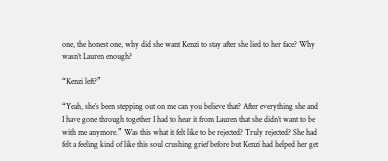one, the honest one, why did she want Kenzi to stay after she lied to her face? Why wasn’t Lauren enough?

“Kenzi left?”

“Yeah, she’s been stepping out on me can you believe that? After everything she and I have gone through together I had to hear it from Lauren that she didn’t want to be with me anymore.” Was this what it felt like to be rejected? Truly rejected? She had felt a feeling kind of like this soul crushing grief before but Kenzi had helped her get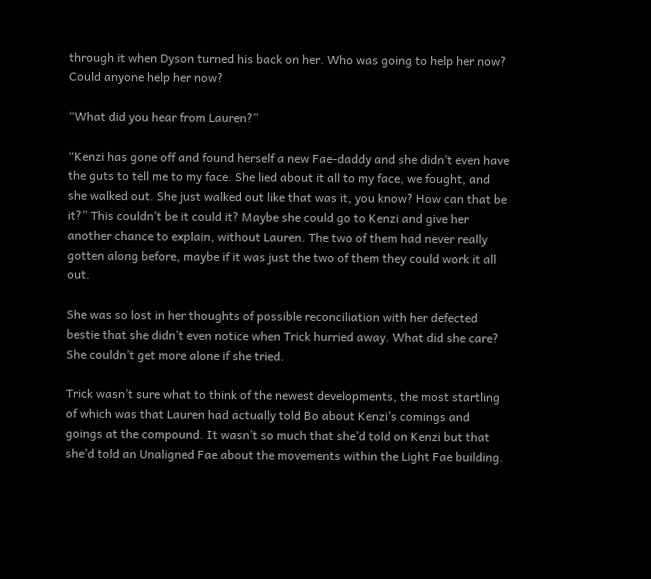through it when Dyson turned his back on her. Who was going to help her now? Could anyone help her now?

“What did you hear from Lauren?”

“Kenzi has gone off and found herself a new Fae-daddy and she didn’t even have the guts to tell me to my face. She lied about it all to my face, we fought, and she walked out. She just walked out like that was it, you know? How can that be it?” This couldn’t be it could it? Maybe she could go to Kenzi and give her another chance to explain, without Lauren. The two of them had never really gotten along before, maybe if it was just the two of them they could work it all out.

She was so lost in her thoughts of possible reconciliation with her defected bestie that she didn’t even notice when Trick hurried away. What did she care? She couldn’t get more alone if she tried.

Trick wasn’t sure what to think of the newest developments, the most startling of which was that Lauren had actually told Bo about Kenzi’s comings and goings at the compound. It wasn’t so much that she’d told on Kenzi but that she’d told an Unaligned Fae about the movements within the Light Fae building.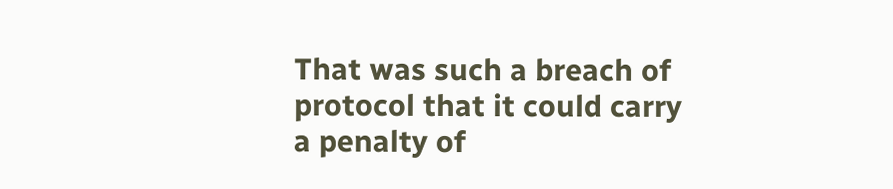That was such a breach of protocol that it could carry a penalty of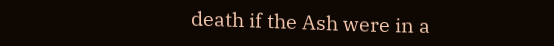death if the Ash were in a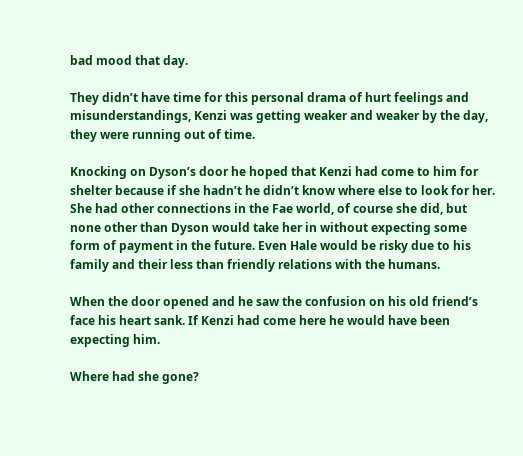bad mood that day.

They didn’t have time for this personal drama of hurt feelings and misunderstandings, Kenzi was getting weaker and weaker by the day, they were running out of time.

Knocking on Dyson’s door he hoped that Kenzi had come to him for shelter because if she hadn’t he didn’t know where else to look for her. She had other connections in the Fae world, of course she did, but none other than Dyson would take her in without expecting some form of payment in the future. Even Hale would be risky due to his family and their less than friendly relations with the humans.

When the door opened and he saw the confusion on his old friend’s face his heart sank. If Kenzi had come here he would have been expecting him.

Where had she gone?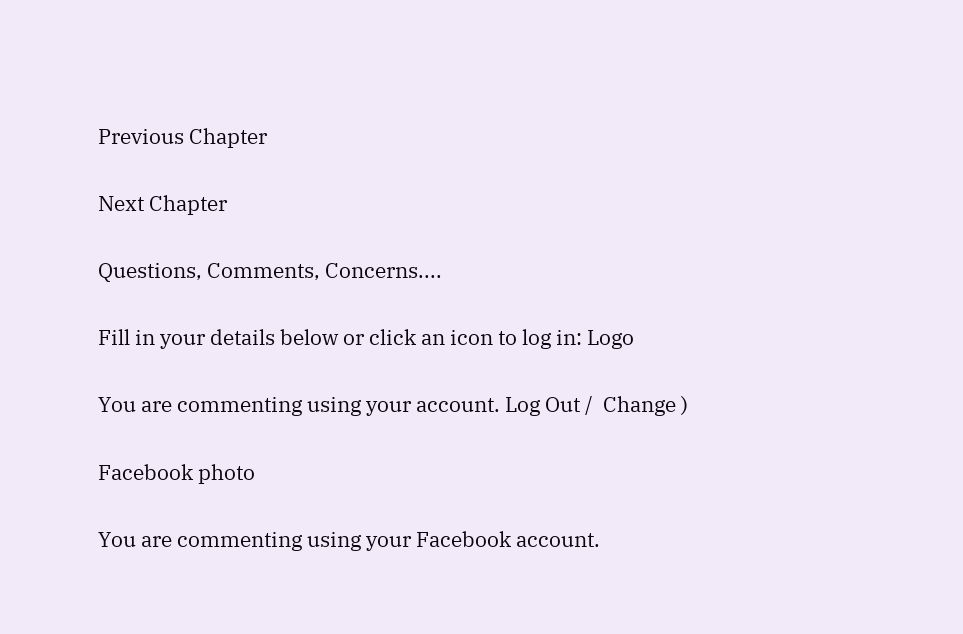Previous Chapter

Next Chapter

Questions, Comments, Concerns....

Fill in your details below or click an icon to log in: Logo

You are commenting using your account. Log Out /  Change )

Facebook photo

You are commenting using your Facebook account.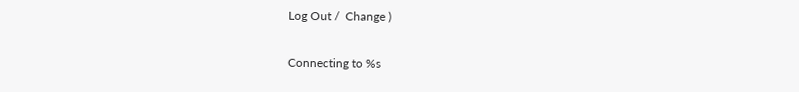Log Out /  Change )

Connecting to %s